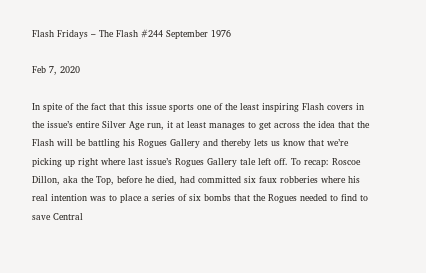Flash Fridays – The Flash #244 September 1976

Feb 7, 2020

In spite of the fact that this issue sports one of the least inspiring Flash covers in the issue’s entire Silver Age run, it at least manages to get across the idea that the Flash will be battling his Rogues Gallery and thereby lets us know that we’re picking up right where last issue’s Rogues Gallery tale left off. To recap: Roscoe Dillon, aka the Top, before he died, had committed six faux robberies where his real intention was to place a series of six bombs that the Rogues needed to find to save Central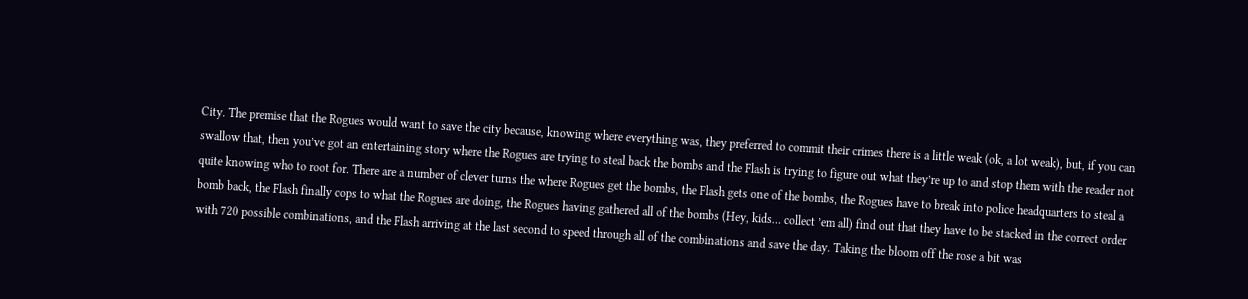City. The premise that the Rogues would want to save the city because, knowing where everything was, they preferred to commit their crimes there is a little weak (ok, a lot weak), but, if you can swallow that, then you’ve got an entertaining story where the Rogues are trying to steal back the bombs and the Flash is trying to figure out what they’re up to and stop them with the reader not quite knowing who to root for. There are a number of clever turns the where Rogues get the bombs, the Flash gets one of the bombs, the Rogues have to break into police headquarters to steal a bomb back, the Flash finally cops to what the Rogues are doing, the Rogues having gathered all of the bombs (Hey, kids… collect ’em all) find out that they have to be stacked in the correct order with 720 possible combinations, and the Flash arriving at the last second to speed through all of the combinations and save the day. Taking the bloom off the rose a bit was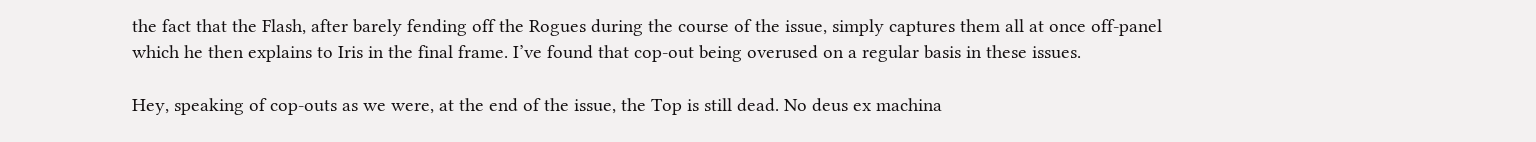the fact that the Flash, after barely fending off the Rogues during the course of the issue, simply captures them all at once off-panel which he then explains to Iris in the final frame. I’ve found that cop-out being overused on a regular basis in these issues.

Hey, speaking of cop-outs as we were, at the end of the issue, the Top is still dead. No deus ex machina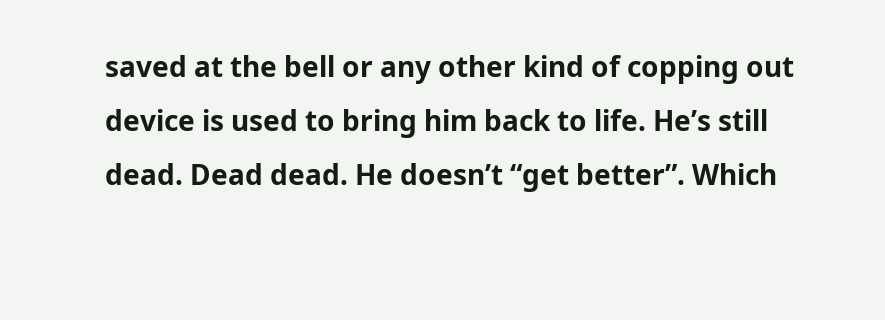saved at the bell or any other kind of copping out device is used to bring him back to life. He’s still dead. Dead dead. He doesn’t “get better”. Which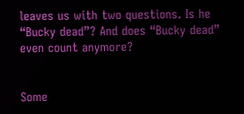leaves us with two questions. Is he “Bucky dead”? And does “Bucky dead” even count anymore?


Some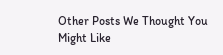Other Posts We Thought You Might Like